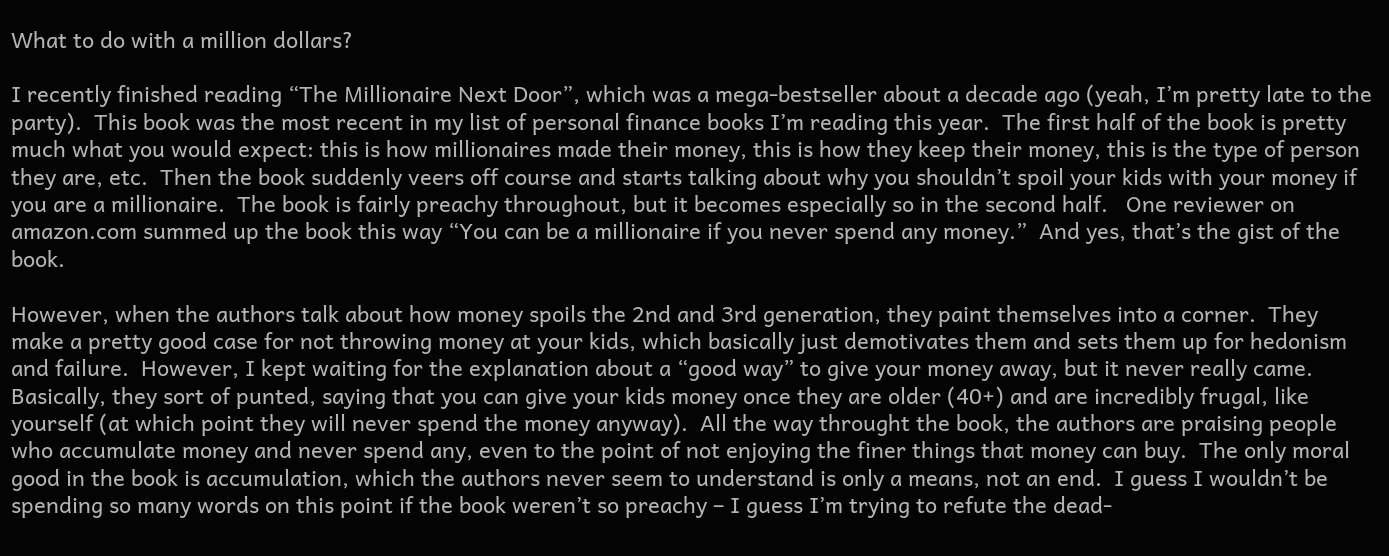What to do with a million dollars?

I recently finished reading “The Millionaire Next Door”, which was a mega-bestseller about a decade ago (yeah, I’m pretty late to the party).  This book was the most recent in my list of personal finance books I’m reading this year.  The first half of the book is pretty much what you would expect: this is how millionaires made their money, this is how they keep their money, this is the type of person they are, etc.  Then the book suddenly veers off course and starts talking about why you shouldn’t spoil your kids with your money if you are a millionaire.  The book is fairly preachy throughout, but it becomes especially so in the second half.   One reviewer on amazon.com summed up the book this way “You can be a millionaire if you never spend any money.”  And yes, that’s the gist of the book.

However, when the authors talk about how money spoils the 2nd and 3rd generation, they paint themselves into a corner.  They make a pretty good case for not throwing money at your kids, which basically just demotivates them and sets them up for hedonism and failure.  However, I kept waiting for the explanation about a “good way” to give your money away, but it never really came.  Basically, they sort of punted, saying that you can give your kids money once they are older (40+) and are incredibly frugal, like yourself (at which point they will never spend the money anyway).  All the way throught the book, the authors are praising people who accumulate money and never spend any, even to the point of not enjoying the finer things that money can buy.  The only moral good in the book is accumulation, which the authors never seem to understand is only a means, not an end.  I guess I wouldn’t be spending so many words on this point if the book weren’t so preachy – I guess I’m trying to refute the dead-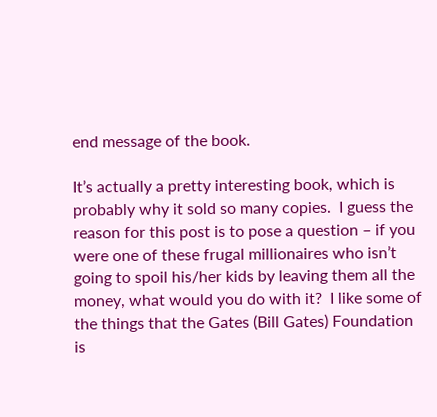end message of the book.

It’s actually a pretty interesting book, which is probably why it sold so many copies.  I guess the reason for this post is to pose a question – if you were one of these frugal millionaires who isn’t going to spoil his/her kids by leaving them all the money, what would you do with it?  I like some of the things that the Gates (Bill Gates) Foundation is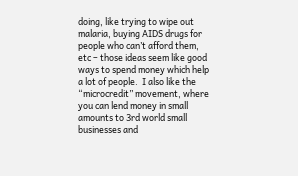doing, like trying to wipe out malaria, buying AIDS drugs for people who can’t afford them, etc – those ideas seem like good ways to spend money which help a lot of people.  I also like the “microcredit” movement, where you can lend money in small amounts to 3rd world small businesses and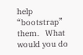help “bootstrap” them.   What would you do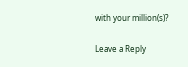with your million(s)?

Leave a Reply